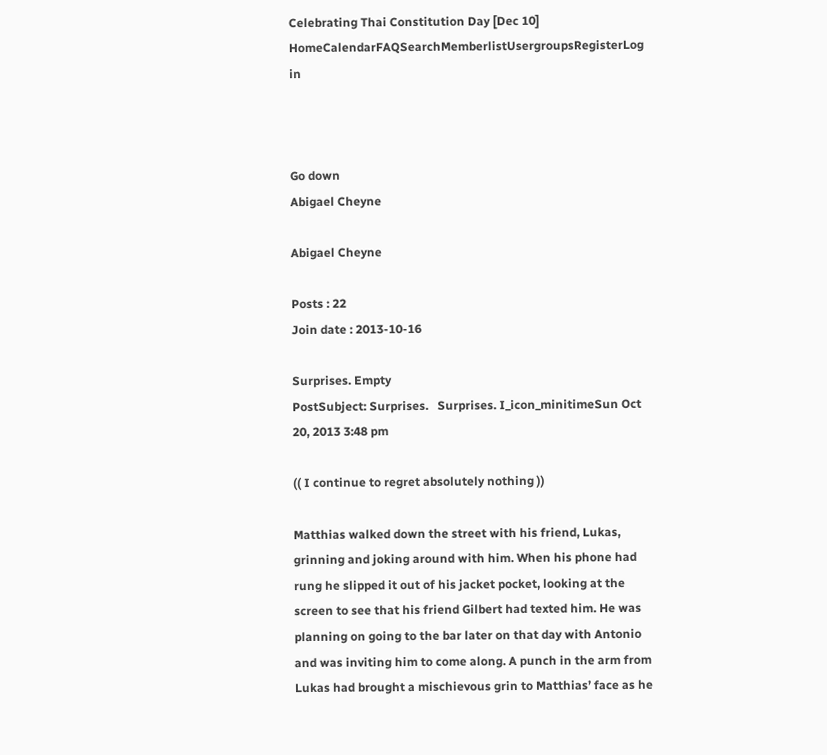Celebrating Thai Constitution Day [Dec 10]
HomeCalendarFAQSearchMemberlistUsergroupsRegisterLog in



Go down
Abigael Cheyne

Abigael Cheyne

Posts : 22
Join date : 2013-10-16

Surprises. Empty
PostSubject: Surprises.   Surprises. I_icon_minitimeSun Oct 20, 2013 3:48 pm

(( I continue to regret absolutely nothing ))

Matthias walked down the street with his friend, Lukas, grinning and joking around with him. When his phone had rung he slipped it out of his jacket pocket, looking at the screen to see that his friend Gilbert had texted him. He was planning on going to the bar later on that day with Antonio and was inviting him to come along. A punch in the arm from Lukas had brought a mischievous grin to Matthias’ face as he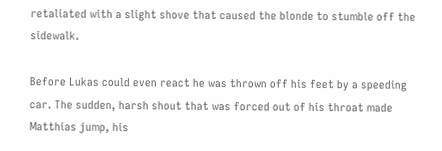retaliated with a slight shove that caused the blonde to stumble off the sidewalk.

Before Lukas could even react he was thrown off his feet by a speeding car. The sudden, harsh shout that was forced out of his throat made Matthias jump, his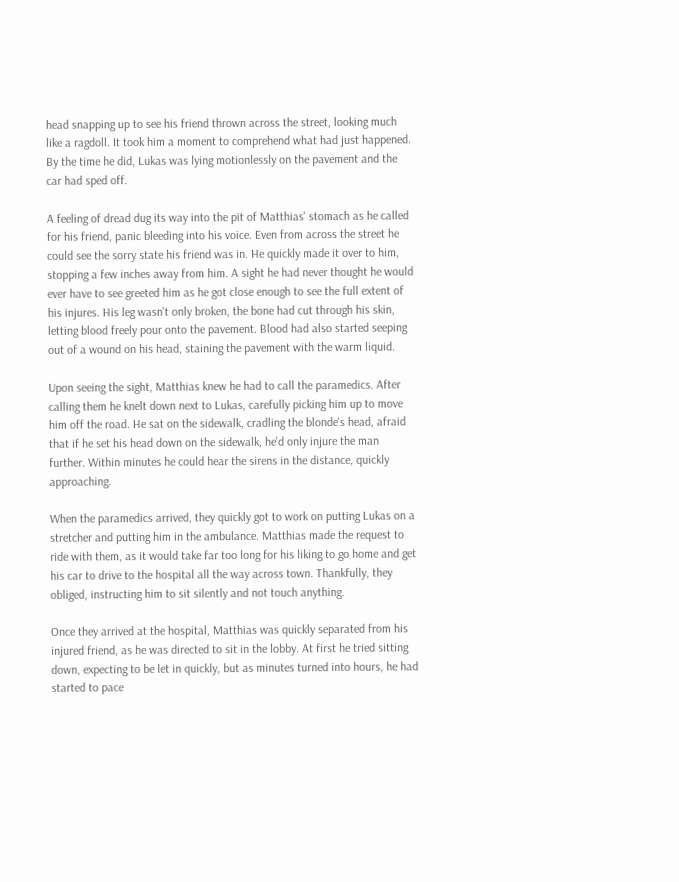head snapping up to see his friend thrown across the street, looking much like a ragdoll. It took him a moment to comprehend what had just happened. By the time he did, Lukas was lying motionlessly on the pavement and the car had sped off.

A feeling of dread dug its way into the pit of Matthias' stomach as he called for his friend, panic bleeding into his voice. Even from across the street he could see the sorry state his friend was in. He quickly made it over to him, stopping a few inches away from him. A sight he had never thought he would ever have to see greeted him as he got close enough to see the full extent of his injures. His leg wasn't only broken, the bone had cut through his skin, letting blood freely pour onto the pavement. Blood had also started seeping out of a wound on his head, staining the pavement with the warm liquid.

Upon seeing the sight, Matthias knew he had to call the paramedics. After calling them he knelt down next to Lukas, carefully picking him up to move him off the road. He sat on the sidewalk, cradling the blonde's head, afraid that if he set his head down on the sidewalk, he'd only injure the man further. Within minutes he could hear the sirens in the distance, quickly approaching.

When the paramedics arrived, they quickly got to work on putting Lukas on a stretcher and putting him in the ambulance. Matthias made the request to ride with them, as it would take far too long for his liking to go home and get his car to drive to the hospital all the way across town. Thankfully, they obliged, instructing him to sit silently and not touch anything.

Once they arrived at the hospital, Matthias was quickly separated from his injured friend, as he was directed to sit in the lobby. At first he tried sitting down, expecting to be let in quickly, but as minutes turned into hours, he had started to pace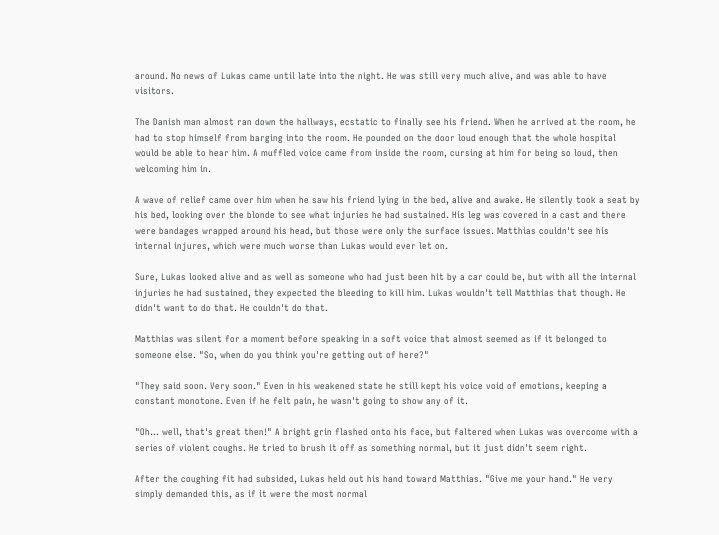around. No news of Lukas came until late into the night. He was still very much alive, and was able to have visitors.

The Danish man almost ran down the hallways, ecstatic to finally see his friend. When he arrived at the room, he had to stop himself from barging into the room. He pounded on the door loud enough that the whole hospital would be able to hear him. A muffled voice came from inside the room, cursing at him for being so loud, then welcoming him in.

A wave of relief came over him when he saw his friend lying in the bed, alive and awake. He silently took a seat by his bed, looking over the blonde to see what injuries he had sustained. His leg was covered in a cast and there were bandages wrapped around his head, but those were only the surface issues. Matthias couldn't see his internal injures, which were much worse than Lukas would ever let on.

Sure, Lukas looked alive and as well as someone who had just been hit by a car could be, but with all the internal injuries he had sustained, they expected the bleeding to kill him. Lukas wouldn't tell Matthias that though. He didn't want to do that. He couldn't do that.

Matthias was silent for a moment before speaking in a soft voice that almost seemed as if it belonged to someone else. "So, when do you think you're getting out of here?"

"They said soon. Very soon." Even in his weakened state he still kept his voice void of emotions, keeping a constant monotone. Even if he felt pain, he wasn't going to show any of it.

"Oh... well, that's great then!" A bright grin flashed onto his face, but faltered when Lukas was overcome with a series of violent coughs. He tried to brush it off as something normal, but it just didn't seem right.

After the coughing fit had subsided, Lukas held out his hand toward Matthias. "Give me your hand." He very simply demanded this, as if it were the most normal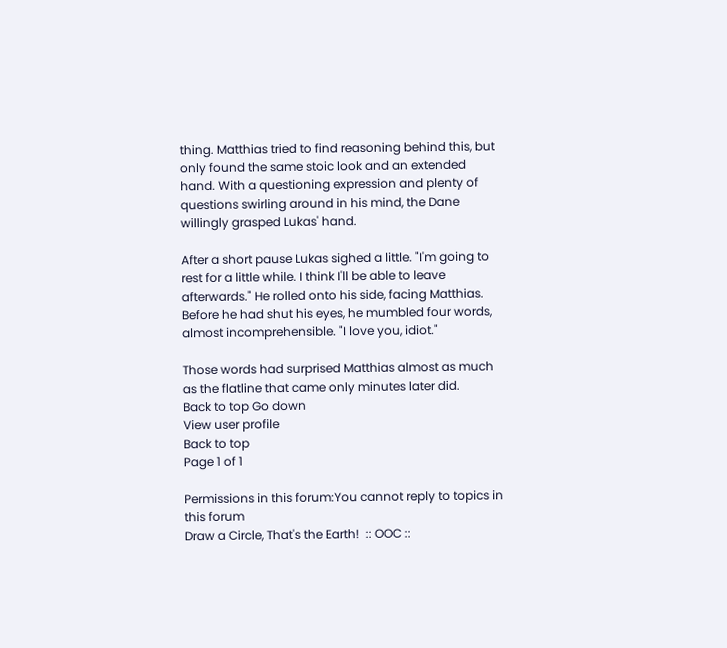thing. Matthias tried to find reasoning behind this, but only found the same stoic look and an extended hand. With a questioning expression and plenty of questions swirling around in his mind, the Dane willingly grasped Lukas' hand.

After a short pause Lukas sighed a little. "I'm going to rest for a little while. I think I'll be able to leave afterwards." He rolled onto his side, facing Matthias. Before he had shut his eyes, he mumbled four words, almost incomprehensible. "I love you, idiot."

Those words had surprised Matthias almost as much as the flatline that came only minutes later did.
Back to top Go down
View user profile
Back to top
Page 1 of 1

Permissions in this forum:You cannot reply to topics in this forum
Draw a Circle, That's the Earth!  :: OOC ::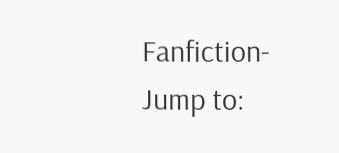Fanfiction-
Jump to: